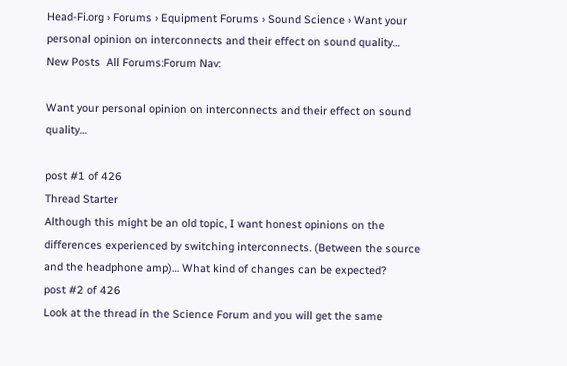Head-Fi.org › Forums › Equipment Forums › Sound Science › Want your personal opinion on interconnects and their effect on sound quality…
New Posts  All Forums:Forum Nav:

Want your personal opinion on interconnects and their effect on sound quality…

post #1 of 426
Thread Starter
Although this might be an old topic, I want honest opinions on the differences experienced by switching interconnects. (Between the source and the headphone amp)… What kind of changes can be expected?
post #2 of 426
Look at the thread in the Science Forum and you will get the same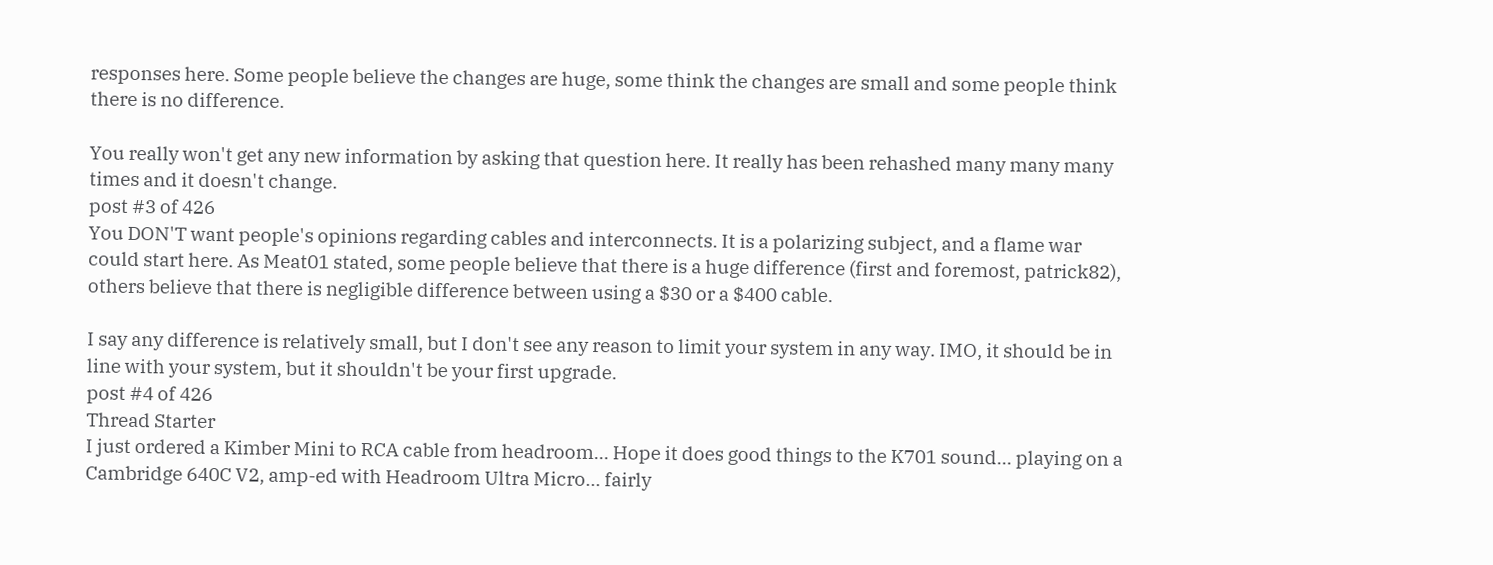responses here. Some people believe the changes are huge, some think the changes are small and some people think there is no difference.

You really won't get any new information by asking that question here. It really has been rehashed many many many times and it doesn't change.
post #3 of 426
You DON'T want people's opinions regarding cables and interconnects. It is a polarizing subject, and a flame war could start here. As Meat01 stated, some people believe that there is a huge difference (first and foremost, patrick82), others believe that there is negligible difference between using a $30 or a $400 cable.

I say any difference is relatively small, but I don't see any reason to limit your system in any way. IMO, it should be in line with your system, but it shouldn't be your first upgrade.
post #4 of 426
Thread Starter
I just ordered a Kimber Mini to RCA cable from headroom... Hope it does good things to the K701 sound... playing on a Cambridge 640C V2, amp-ed with Headroom Ultra Micro... fairly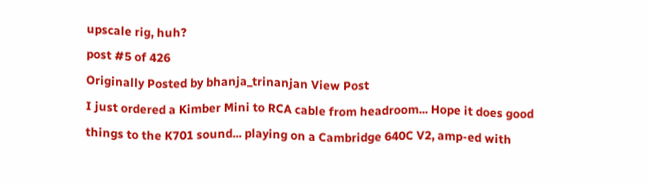upscale rig, huh?
post #5 of 426
Originally Posted by bhanja_trinanjan View Post
I just ordered a Kimber Mini to RCA cable from headroom... Hope it does good things to the K701 sound... playing on a Cambridge 640C V2, amp-ed with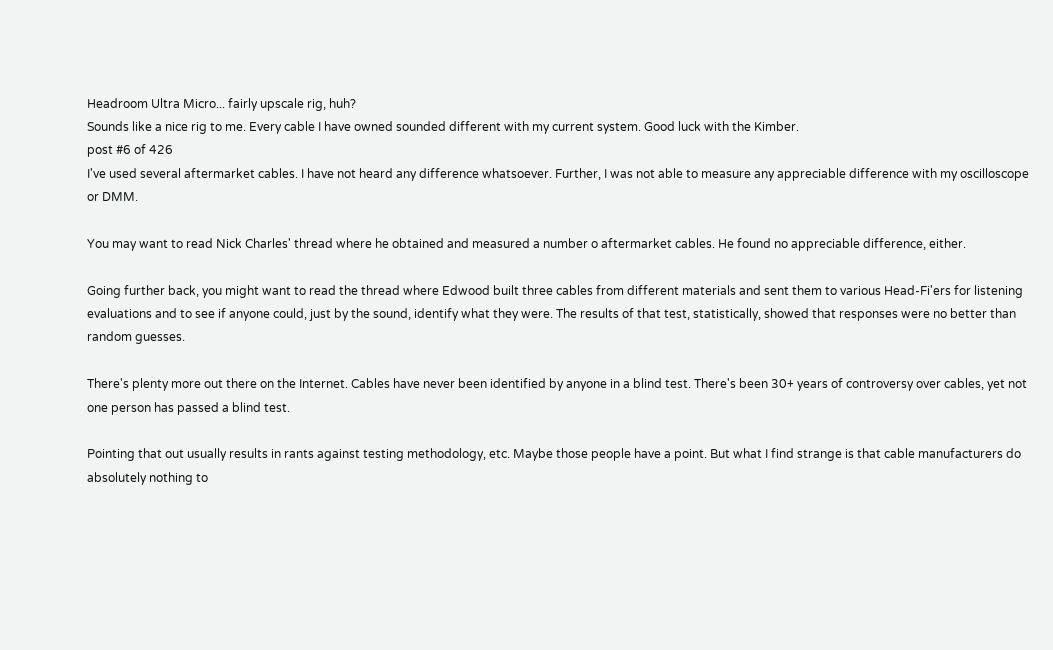Headroom Ultra Micro... fairly upscale rig, huh?
Sounds like a nice rig to me. Every cable I have owned sounded different with my current system. Good luck with the Kimber.
post #6 of 426
I've used several aftermarket cables. I have not heard any difference whatsoever. Further, I was not able to measure any appreciable difference with my oscilloscope or DMM.

You may want to read Nick Charles' thread where he obtained and measured a number o aftermarket cables. He found no appreciable difference, either.

Going further back, you might want to read the thread where Edwood built three cables from different materials and sent them to various Head-Fi'ers for listening evaluations and to see if anyone could, just by the sound, identify what they were. The results of that test, statistically, showed that responses were no better than random guesses.

There's plenty more out there on the Internet. Cables have never been identified by anyone in a blind test. There's been 30+ years of controversy over cables, yet not one person has passed a blind test.

Pointing that out usually results in rants against testing methodology, etc. Maybe those people have a point. But what I find strange is that cable manufacturers do absolutely nothing to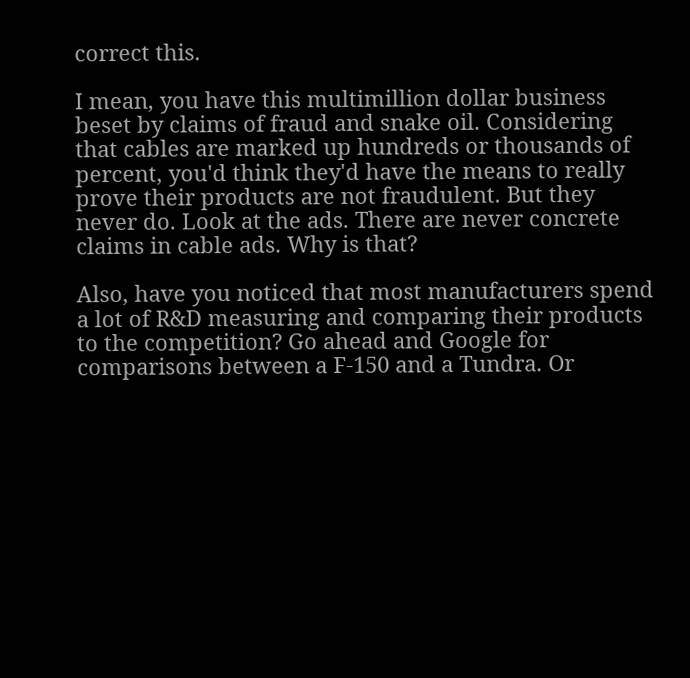correct this.

I mean, you have this multimillion dollar business beset by claims of fraud and snake oil. Considering that cables are marked up hundreds or thousands of percent, you'd think they'd have the means to really prove their products are not fraudulent. But they never do. Look at the ads. There are never concrete claims in cable ads. Why is that?

Also, have you noticed that most manufacturers spend a lot of R&D measuring and comparing their products to the competition? Go ahead and Google for comparisons between a F-150 and a Tundra. Or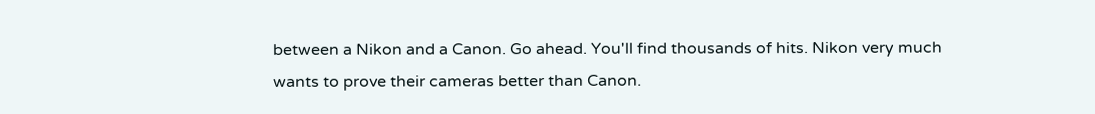between a Nikon and a Canon. Go ahead. You'll find thousands of hits. Nikon very much wants to prove their cameras better than Canon.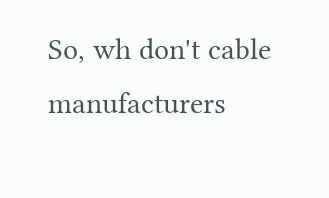So, wh don't cable manufacturers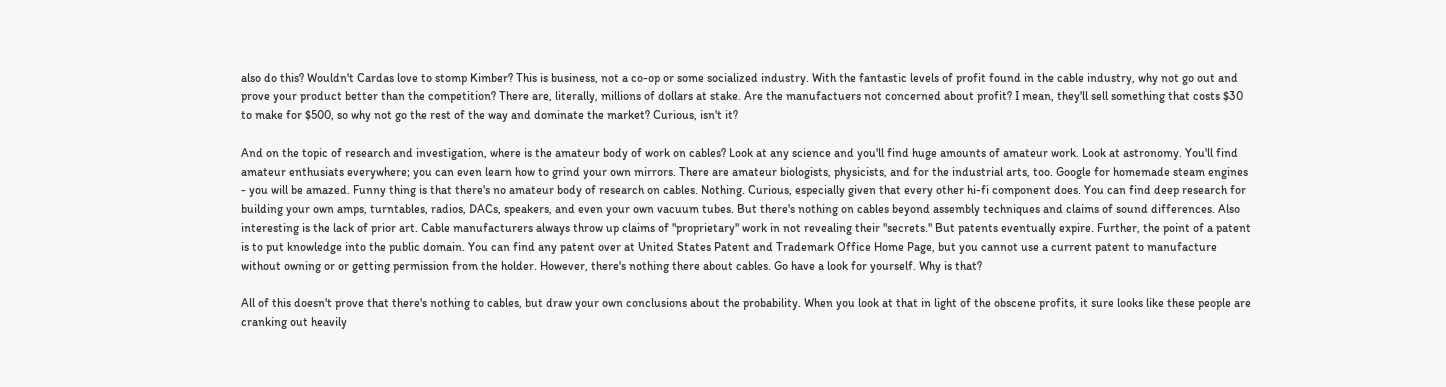also do this? Wouldn't Cardas love to stomp Kimber? This is business, not a co-op or some socialized industry. With the fantastic levels of profit found in the cable industry, why not go out and prove your product better than the competition? There are, literally, millions of dollars at stake. Are the manufactuers not concerned about profit? I mean, they'll sell something that costs $30 to make for $500, so why not go the rest of the way and dominate the market? Curious, isn't it?

And on the topic of research and investigation, where is the amateur body of work on cables? Look at any science and you'll find huge amounts of amateur work. Look at astronomy. You'll find amateur enthusiats everywhere; you can even learn how to grind your own mirrors. There are amateur biologists, physicists, and for the industrial arts, too. Google for homemade steam engines - you will be amazed. Funny thing is that there's no amateur body of research on cables. Nothing. Curious, especially given that every other hi-fi component does. You can find deep research for building your own amps, turntables, radios, DACs, speakers, and even your own vacuum tubes. But there's nothing on cables beyond assembly techniques and claims of sound differences. Also interesting is the lack of prior art. Cable manufacturers always throw up claims of "proprietary" work in not revealing their "secrets." But patents eventually expire. Further, the point of a patent is to put knowledge into the public domain. You can find any patent over at United States Patent and Trademark Office Home Page, but you cannot use a current patent to manufacture without owning or or getting permission from the holder. However, there's nothing there about cables. Go have a look for yourself. Why is that?

All of this doesn't prove that there's nothing to cables, but draw your own conclusions about the probability. When you look at that in light of the obscene profits, it sure looks like these people are cranking out heavily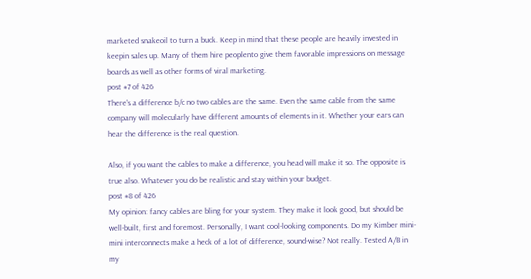marketed snakeoil to turn a buck. Keep in mind that these people are heavily invested in keepin sales up. Many of them hire peoplento give them favorable impressions on message boards as well as other forms of viral marketing.
post #7 of 426
There's a difference b/c no two cables are the same. Even the same cable from the same company will molecularly have different amounts of elements in it. Whether your ears can hear the difference is the real question.

Also, if you want the cables to make a difference, you head will make it so. The opposite is true also. Whatever you do be realistic and stay within your budget.
post #8 of 426
My opinion: fancy cables are bling for your system. They make it look good, but should be well-built, first and foremost. Personally, I want cool-looking components. Do my Kimber mini-mini interconnects make a heck of a lot of difference, sound-wise? Not really. Tested A/B in my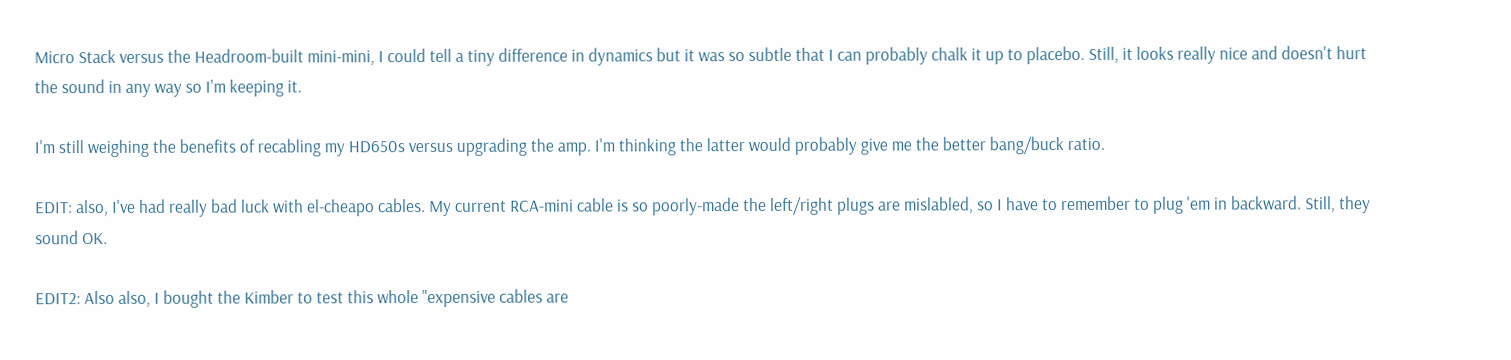Micro Stack versus the Headroom-built mini-mini, I could tell a tiny difference in dynamics but it was so subtle that I can probably chalk it up to placebo. Still, it looks really nice and doesn't hurt the sound in any way so I'm keeping it.

I'm still weighing the benefits of recabling my HD650s versus upgrading the amp. I'm thinking the latter would probably give me the better bang/buck ratio.

EDIT: also, I've had really bad luck with el-cheapo cables. My current RCA-mini cable is so poorly-made the left/right plugs are mislabled, so I have to remember to plug 'em in backward. Still, they sound OK.

EDIT2: Also also, I bought the Kimber to test this whole "expensive cables are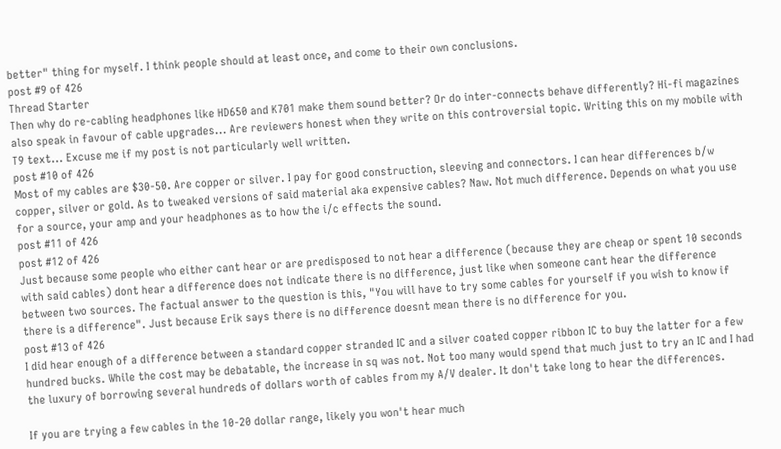better" thing for myself. I think people should at least once, and come to their own conclusions.
post #9 of 426
Thread Starter
Then why do re-cabling headphones like HD650 and K701 make them sound better? Or do inter-connects behave differently? Hi-fi magazines also speak in favour of cable upgrades... Are reviewers honest when they write on this controversial topic. Writing this on my mobile with T9 text... Excuse me if my post is not particularly well written.
post #10 of 426
Most of my cables are $30-50. Are copper or silver. I pay for good construction, sleeving and connectors. I can hear differences b/w copper, silver or gold. As to tweaked versions of said material aka expensive cables? Naw. Not much difference. Depends on what you use for a source, your amp and your headphones as to how the i/c effects the sound.
post #11 of 426
post #12 of 426
Just because some people who either cant hear or are predisposed to not hear a difference (because they are cheap or spent 10 seconds with said cables) dont hear a difference does not indicate there is no difference, just like when someone cant hear the difference between two sources. The factual answer to the question is this, "You will have to try some cables for yourself if you wish to know if there is a difference". Just because Erik says there is no difference doesnt mean there is no difference for you.
post #13 of 426
I did hear enough of a difference between a standard copper stranded IC and a silver coated copper ribbon IC to buy the latter for a few hundred bucks. While the cost may be debatable, the increase in sq was not. Not too many would spend that much just to try an IC and I had the luxury of borrowing several hundreds of dollars worth of cables from my A/V dealer. It don't take long to hear the differences.

If you are trying a few cables in the 10-20 dollar range, likely you won't hear much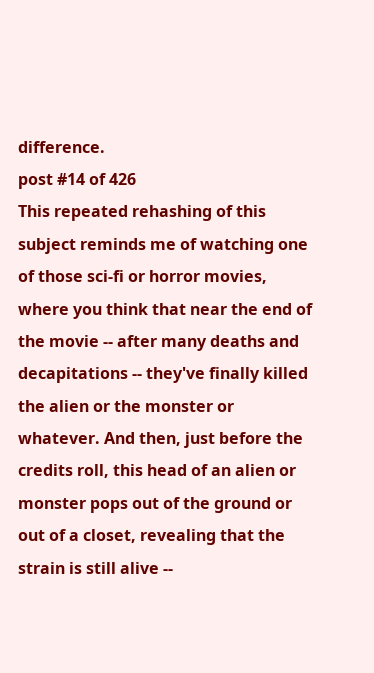difference.
post #14 of 426
This repeated rehashing of this subject reminds me of watching one of those sci-fi or horror movies, where you think that near the end of the movie -- after many deaths and decapitations -- they've finally killed the alien or the monster or whatever. And then, just before the credits roll, this head of an alien or monster pops out of the ground or out of a closet, revealing that the strain is still alive --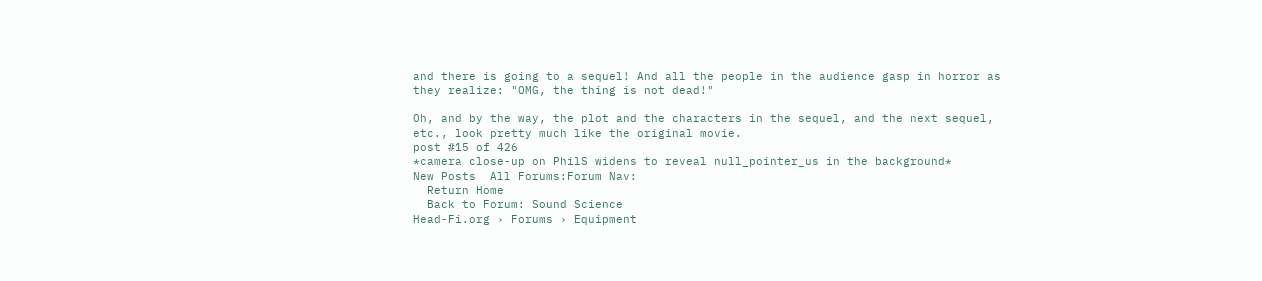and there is going to a sequel! And all the people in the audience gasp in horror as they realize: "OMG, the thing is not dead!"

Oh, and by the way, the plot and the characters in the sequel, and the next sequel, etc., look pretty much like the original movie.
post #15 of 426
*camera close-up on PhilS widens to reveal null_pointer_us in the background*
New Posts  All Forums:Forum Nav:
  Return Home
  Back to Forum: Sound Science
Head-Fi.org › Forums › Equipment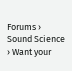Forums › Sound Science › Want your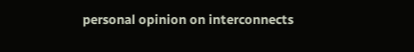personal opinion on interconnects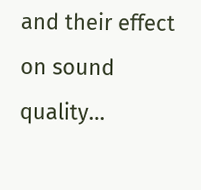and their effect on sound quality…